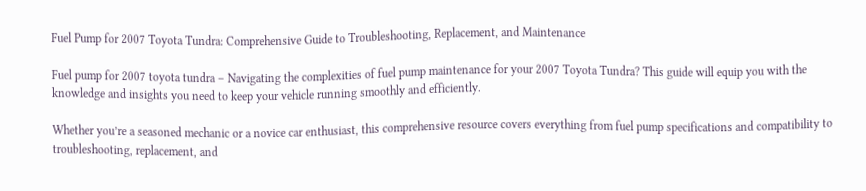Fuel Pump for 2007 Toyota Tundra: Comprehensive Guide to Troubleshooting, Replacement, and Maintenance

Fuel pump for 2007 toyota tundra – Navigating the complexities of fuel pump maintenance for your 2007 Toyota Tundra? This guide will equip you with the knowledge and insights you need to keep your vehicle running smoothly and efficiently.

Whether you’re a seasoned mechanic or a novice car enthusiast, this comprehensive resource covers everything from fuel pump specifications and compatibility to troubleshooting, replacement, and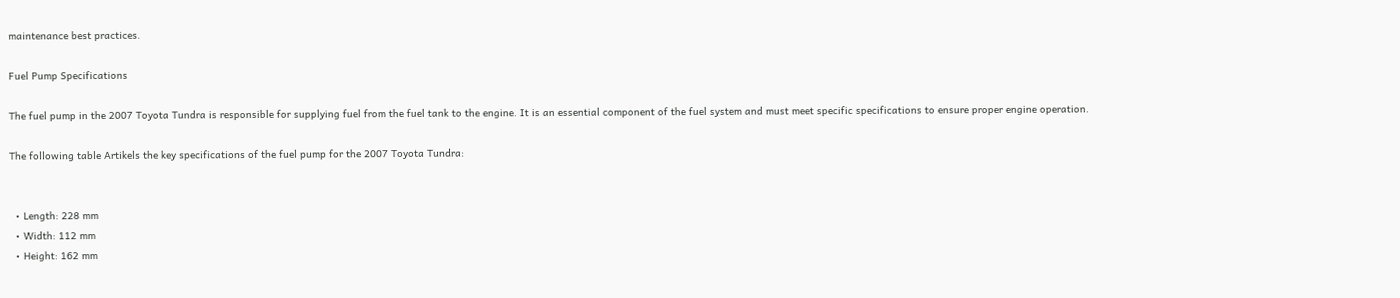maintenance best practices.

Fuel Pump Specifications

The fuel pump in the 2007 Toyota Tundra is responsible for supplying fuel from the fuel tank to the engine. It is an essential component of the fuel system and must meet specific specifications to ensure proper engine operation.

The following table Artikels the key specifications of the fuel pump for the 2007 Toyota Tundra:


  • Length: 228 mm
  • Width: 112 mm
  • Height: 162 mm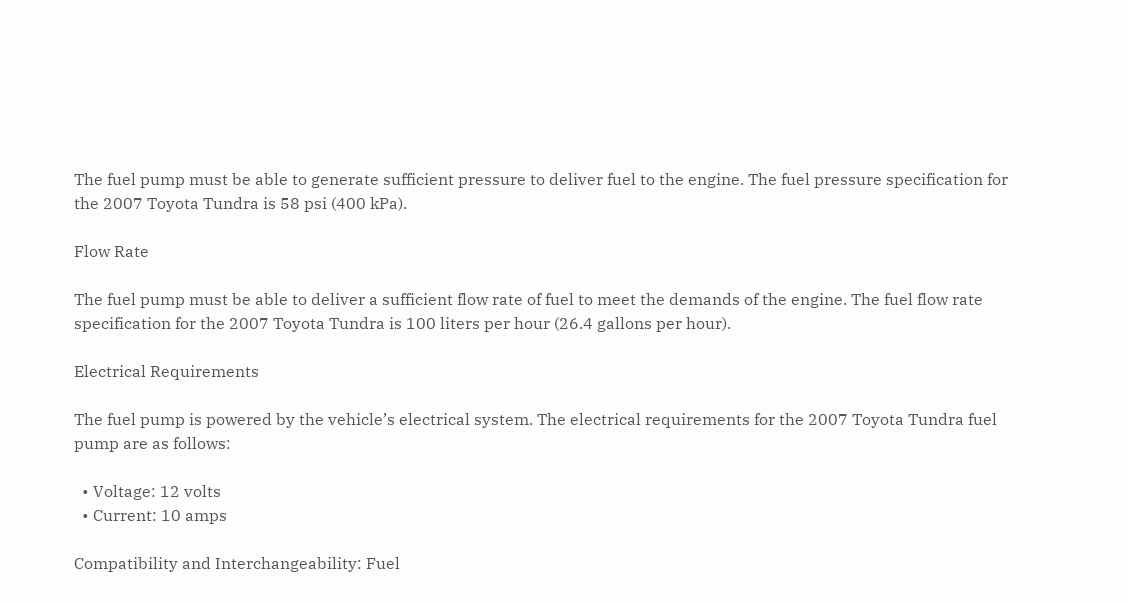The fuel pump must be able to generate sufficient pressure to deliver fuel to the engine. The fuel pressure specification for the 2007 Toyota Tundra is 58 psi (400 kPa).

Flow Rate

The fuel pump must be able to deliver a sufficient flow rate of fuel to meet the demands of the engine. The fuel flow rate specification for the 2007 Toyota Tundra is 100 liters per hour (26.4 gallons per hour).

Electrical Requirements

The fuel pump is powered by the vehicle’s electrical system. The electrical requirements for the 2007 Toyota Tundra fuel pump are as follows:

  • Voltage: 12 volts
  • Current: 10 amps

Compatibility and Interchangeability: Fuel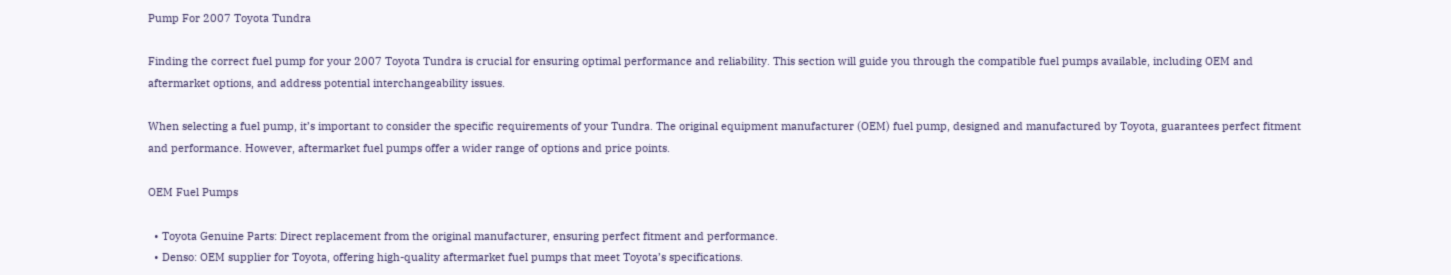Pump For 2007 Toyota Tundra

Finding the correct fuel pump for your 2007 Toyota Tundra is crucial for ensuring optimal performance and reliability. This section will guide you through the compatible fuel pumps available, including OEM and aftermarket options, and address potential interchangeability issues.

When selecting a fuel pump, it’s important to consider the specific requirements of your Tundra. The original equipment manufacturer (OEM) fuel pump, designed and manufactured by Toyota, guarantees perfect fitment and performance. However, aftermarket fuel pumps offer a wider range of options and price points.

OEM Fuel Pumps

  • Toyota Genuine Parts: Direct replacement from the original manufacturer, ensuring perfect fitment and performance.
  • Denso: OEM supplier for Toyota, offering high-quality aftermarket fuel pumps that meet Toyota’s specifications.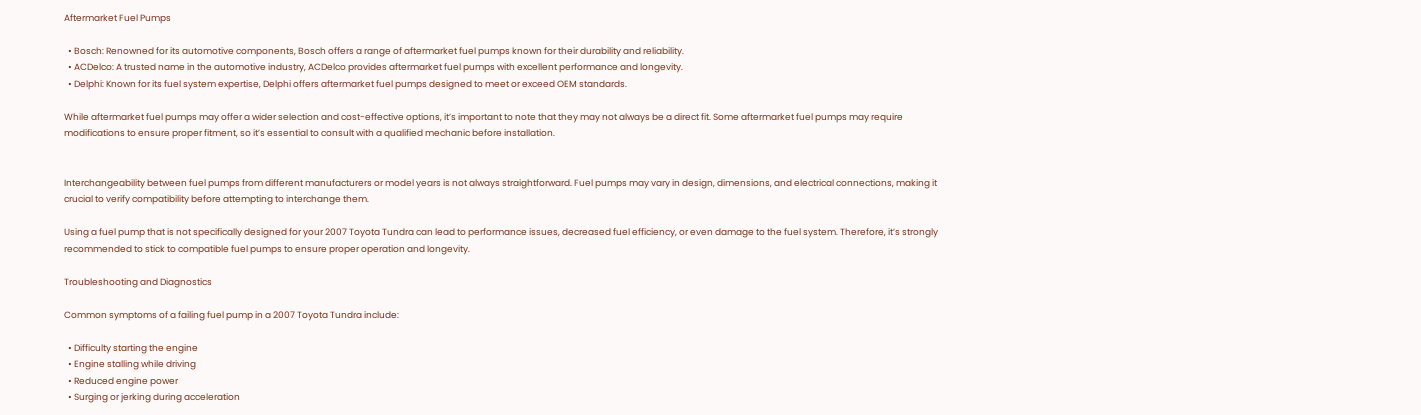Aftermarket Fuel Pumps

  • Bosch: Renowned for its automotive components, Bosch offers a range of aftermarket fuel pumps known for their durability and reliability.
  • ACDelco: A trusted name in the automotive industry, ACDelco provides aftermarket fuel pumps with excellent performance and longevity.
  • Delphi: Known for its fuel system expertise, Delphi offers aftermarket fuel pumps designed to meet or exceed OEM standards.

While aftermarket fuel pumps may offer a wider selection and cost-effective options, it’s important to note that they may not always be a direct fit. Some aftermarket fuel pumps may require modifications to ensure proper fitment, so it’s essential to consult with a qualified mechanic before installation.


Interchangeability between fuel pumps from different manufacturers or model years is not always straightforward. Fuel pumps may vary in design, dimensions, and electrical connections, making it crucial to verify compatibility before attempting to interchange them.

Using a fuel pump that is not specifically designed for your 2007 Toyota Tundra can lead to performance issues, decreased fuel efficiency, or even damage to the fuel system. Therefore, it’s strongly recommended to stick to compatible fuel pumps to ensure proper operation and longevity.

Troubleshooting and Diagnostics

Common symptoms of a failing fuel pump in a 2007 Toyota Tundra include:

  • Difficulty starting the engine
  • Engine stalling while driving
  • Reduced engine power
  • Surging or jerking during acceleration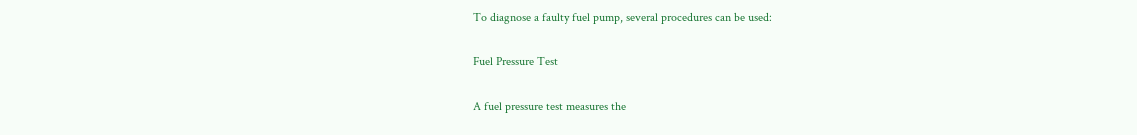To diagnose a faulty fuel pump, several procedures can be used:

Fuel Pressure Test

A fuel pressure test measures the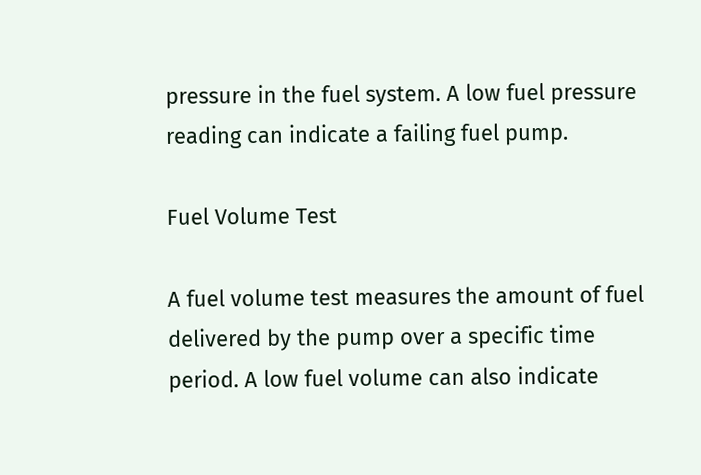pressure in the fuel system. A low fuel pressure reading can indicate a failing fuel pump.

Fuel Volume Test

A fuel volume test measures the amount of fuel delivered by the pump over a specific time period. A low fuel volume can also indicate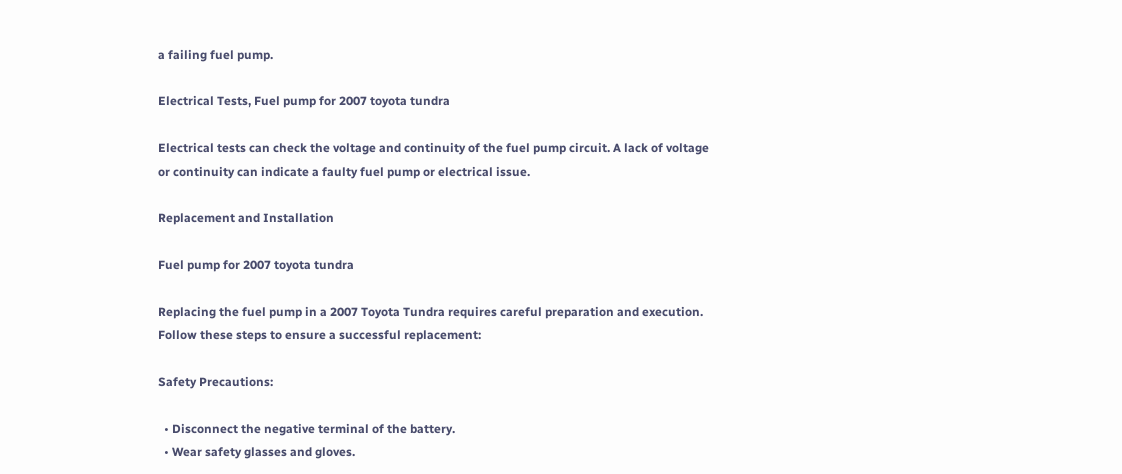a failing fuel pump.

Electrical Tests, Fuel pump for 2007 toyota tundra

Electrical tests can check the voltage and continuity of the fuel pump circuit. A lack of voltage or continuity can indicate a faulty fuel pump or electrical issue.

Replacement and Installation

Fuel pump for 2007 toyota tundra

Replacing the fuel pump in a 2007 Toyota Tundra requires careful preparation and execution. Follow these steps to ensure a successful replacement:

Safety Precautions:

  • Disconnect the negative terminal of the battery.
  • Wear safety glasses and gloves.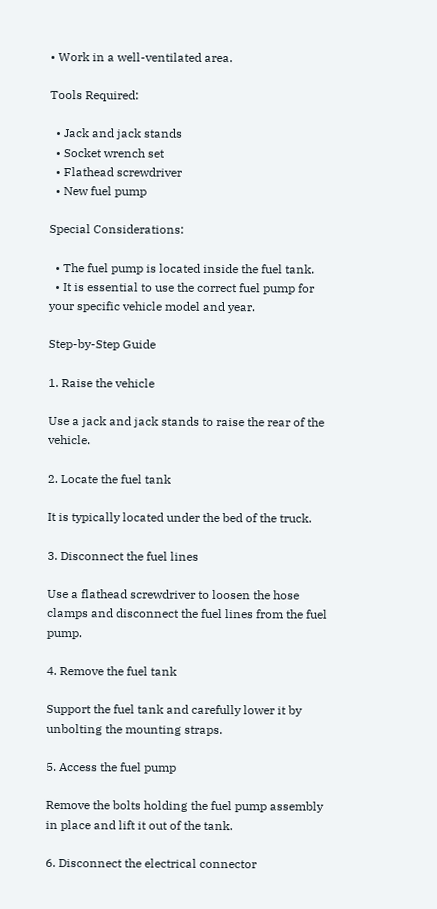• Work in a well-ventilated area.

Tools Required:

  • Jack and jack stands
  • Socket wrench set
  • Flathead screwdriver
  • New fuel pump

Special Considerations:

  • The fuel pump is located inside the fuel tank.
  • It is essential to use the correct fuel pump for your specific vehicle model and year.

Step-by-Step Guide

1. Raise the vehicle

Use a jack and jack stands to raise the rear of the vehicle.

2. Locate the fuel tank

It is typically located under the bed of the truck.

3. Disconnect the fuel lines

Use a flathead screwdriver to loosen the hose clamps and disconnect the fuel lines from the fuel pump.

4. Remove the fuel tank

Support the fuel tank and carefully lower it by unbolting the mounting straps.

5. Access the fuel pump

Remove the bolts holding the fuel pump assembly in place and lift it out of the tank.

6. Disconnect the electrical connector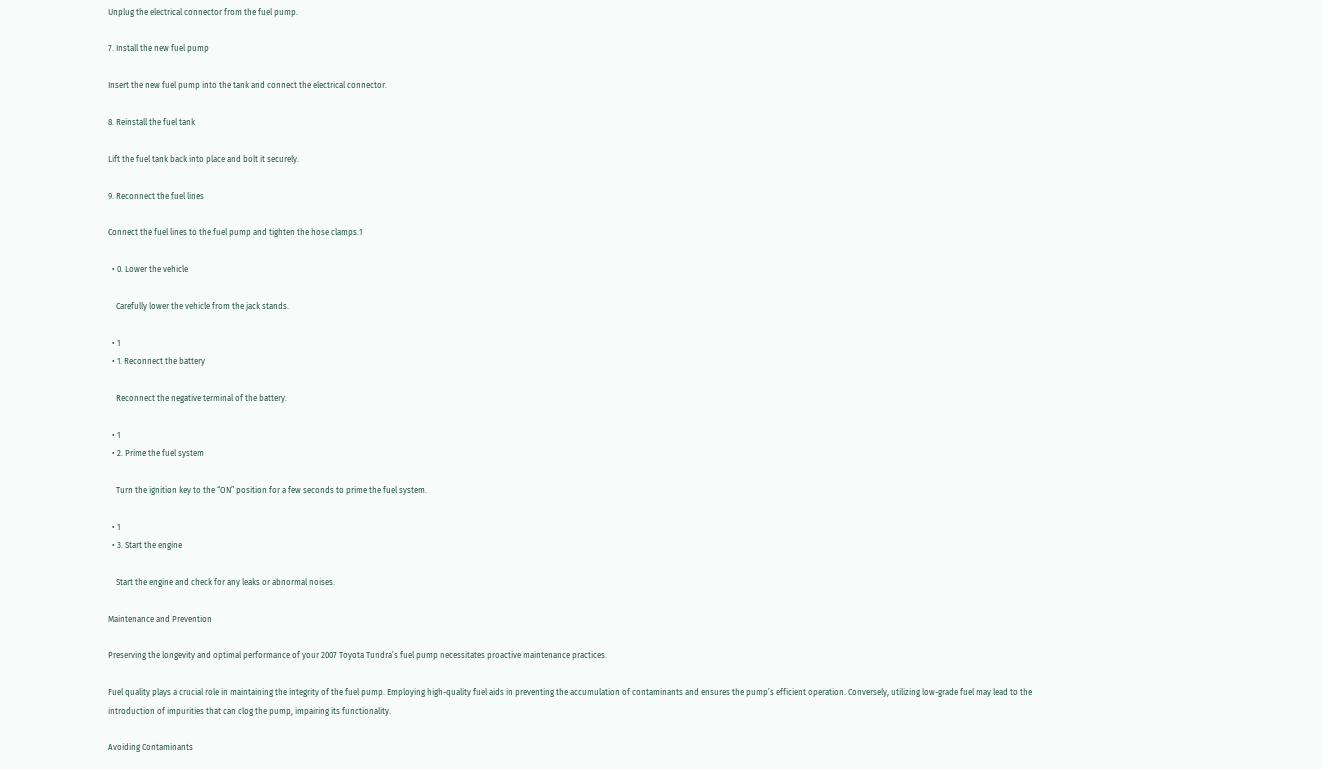Unplug the electrical connector from the fuel pump.

7. Install the new fuel pump

Insert the new fuel pump into the tank and connect the electrical connector.

8. Reinstall the fuel tank

Lift the fuel tank back into place and bolt it securely.

9. Reconnect the fuel lines

Connect the fuel lines to the fuel pump and tighten the hose clamps.1

  • 0. Lower the vehicle

    Carefully lower the vehicle from the jack stands.

  • 1
  • 1. Reconnect the battery

    Reconnect the negative terminal of the battery.

  • 1
  • 2. Prime the fuel system

    Turn the ignition key to the “ON” position for a few seconds to prime the fuel system.

  • 1
  • 3. Start the engine

    Start the engine and check for any leaks or abnormal noises.

Maintenance and Prevention

Preserving the longevity and optimal performance of your 2007 Toyota Tundra’s fuel pump necessitates proactive maintenance practices.

Fuel quality plays a crucial role in maintaining the integrity of the fuel pump. Employing high-quality fuel aids in preventing the accumulation of contaminants and ensures the pump’s efficient operation. Conversely, utilizing low-grade fuel may lead to the introduction of impurities that can clog the pump, impairing its functionality.

Avoiding Contaminants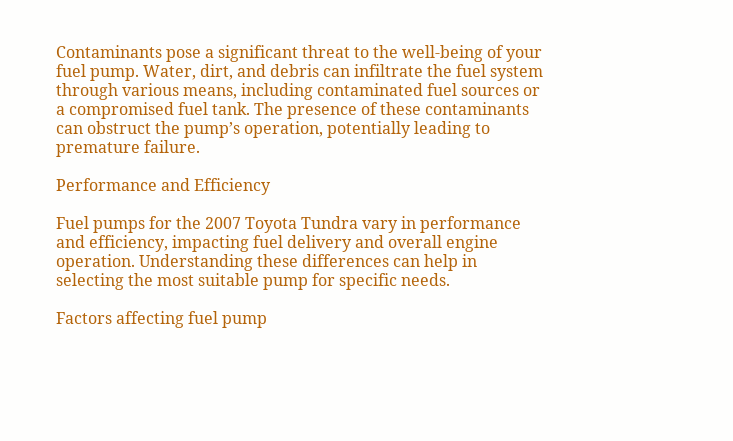Contaminants pose a significant threat to the well-being of your fuel pump. Water, dirt, and debris can infiltrate the fuel system through various means, including contaminated fuel sources or a compromised fuel tank. The presence of these contaminants can obstruct the pump’s operation, potentially leading to premature failure.

Performance and Efficiency

Fuel pumps for the 2007 Toyota Tundra vary in performance and efficiency, impacting fuel delivery and overall engine operation. Understanding these differences can help in selecting the most suitable pump for specific needs.

Factors affecting fuel pump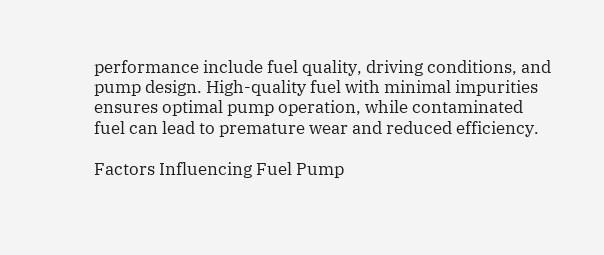performance include fuel quality, driving conditions, and pump design. High-quality fuel with minimal impurities ensures optimal pump operation, while contaminated fuel can lead to premature wear and reduced efficiency.

Factors Influencing Fuel Pump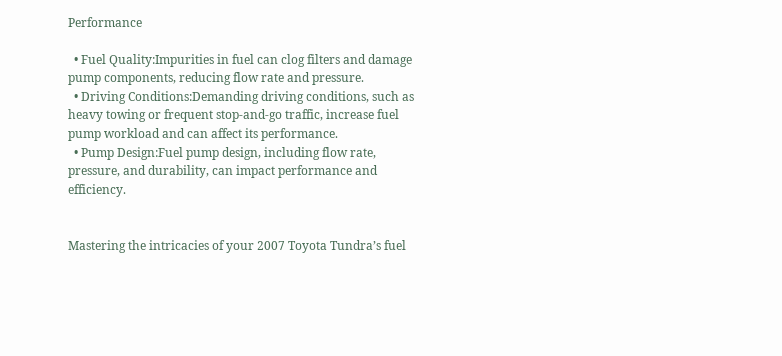Performance

  • Fuel Quality:Impurities in fuel can clog filters and damage pump components, reducing flow rate and pressure.
  • Driving Conditions:Demanding driving conditions, such as heavy towing or frequent stop-and-go traffic, increase fuel pump workload and can affect its performance.
  • Pump Design:Fuel pump design, including flow rate, pressure, and durability, can impact performance and efficiency.


Mastering the intricacies of your 2007 Toyota Tundra’s fuel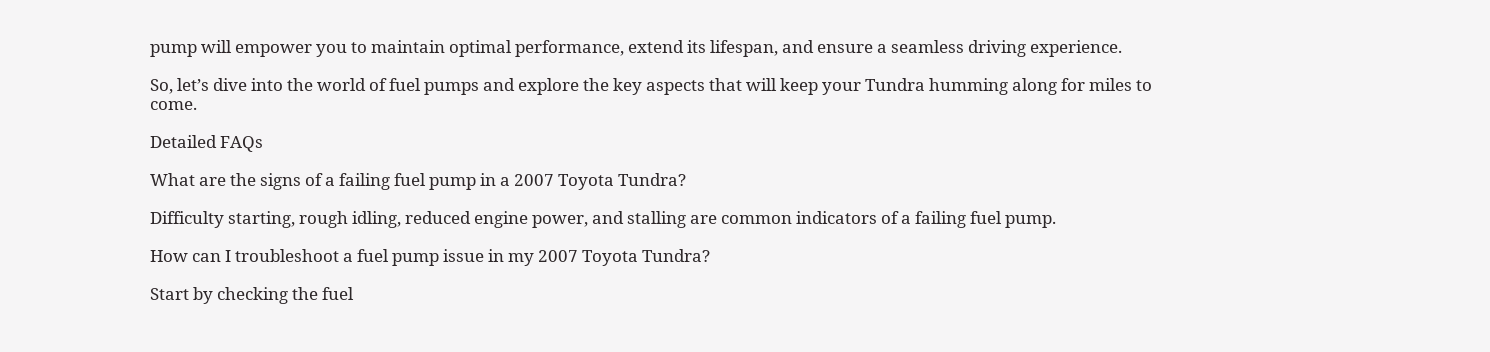pump will empower you to maintain optimal performance, extend its lifespan, and ensure a seamless driving experience.

So, let’s dive into the world of fuel pumps and explore the key aspects that will keep your Tundra humming along for miles to come.

Detailed FAQs

What are the signs of a failing fuel pump in a 2007 Toyota Tundra?

Difficulty starting, rough idling, reduced engine power, and stalling are common indicators of a failing fuel pump.

How can I troubleshoot a fuel pump issue in my 2007 Toyota Tundra?

Start by checking the fuel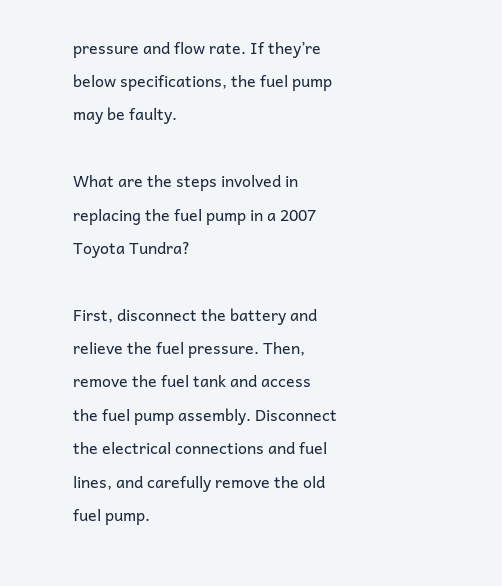pressure and flow rate. If they’re below specifications, the fuel pump may be faulty.

What are the steps involved in replacing the fuel pump in a 2007 Toyota Tundra?

First, disconnect the battery and relieve the fuel pressure. Then, remove the fuel tank and access the fuel pump assembly. Disconnect the electrical connections and fuel lines, and carefully remove the old fuel pump.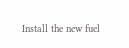Install the new fuel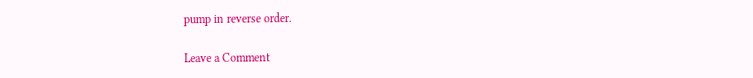pump in reverse order.

Leave a Comment